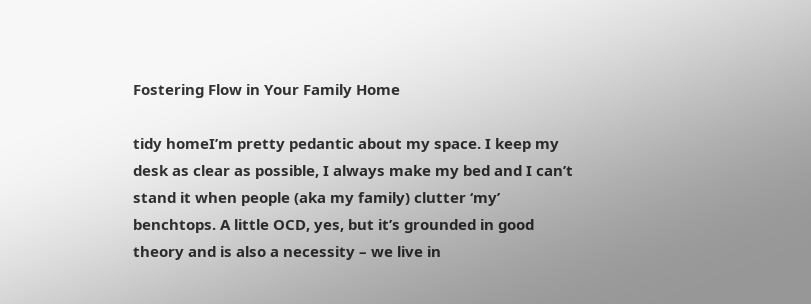Fostering Flow in Your Family Home

tidy homeI’m pretty pedantic about my space. I keep my desk as clear as possible, I always make my bed and I can’t stand it when people (aka my family) clutter ‘my’ benchtops. A little OCD, yes, but it’s grounded in good theory and is also a necessity – we live in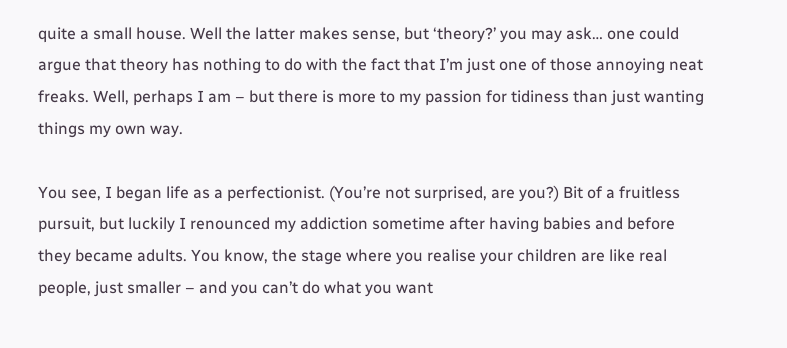quite a small house. Well the latter makes sense, but ‘theory?’ you may ask… one could argue that theory has nothing to do with the fact that I’m just one of those annoying neat freaks. Well, perhaps I am – but there is more to my passion for tidiness than just wanting things my own way.

You see, I began life as a perfectionist. (You’re not surprised, are you?) Bit of a fruitless pursuit, but luckily I renounced my addiction sometime after having babies and before they became adults. You know, the stage where you realise your children are like real people, just smaller – and you can’t do what you want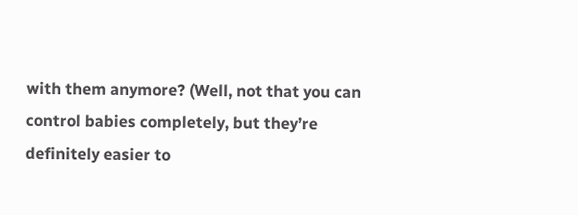with them anymore? (Well, not that you can control babies completely, but they’re definitely easier to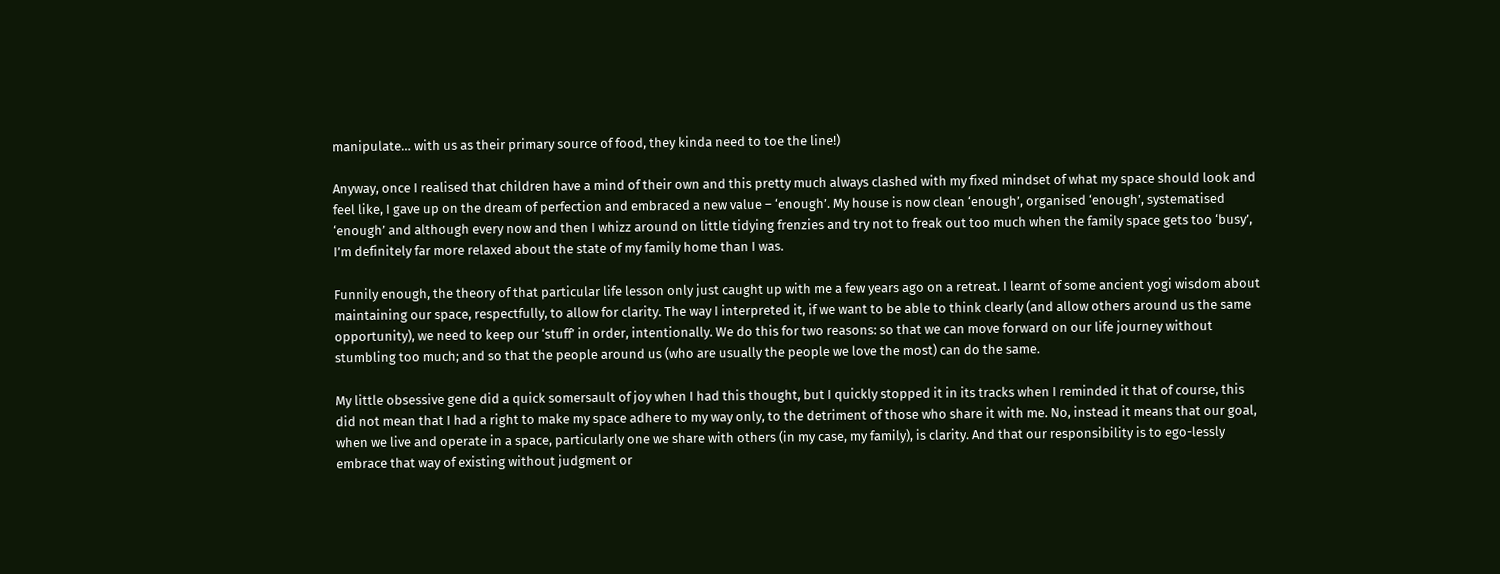manipulate… with us as their primary source of food, they kinda need to toe the line!)

Anyway, once I realised that children have a mind of their own and this pretty much always clashed with my fixed mindset of what my space should look and feel like, I gave up on the dream of perfection and embraced a new value – ‘enough’. My house is now clean ‘enough’, organised ‘enough’, systematised ‘enough’ and although every now and then I whizz around on little tidying frenzies and try not to freak out too much when the family space gets too ‘busy’, I’m definitely far more relaxed about the state of my family home than I was.

Funnily enough, the theory of that particular life lesson only just caught up with me a few years ago on a retreat. I learnt of some ancient yogi wisdom about maintaining our space, respectfully, to allow for clarity. The way I interpreted it, if we want to be able to think clearly (and allow others around us the same opportunity), we need to keep our ‘stuff’ in order, intentionally. We do this for two reasons: so that we can move forward on our life journey without stumbling too much; and so that the people around us (who are usually the people we love the most) can do the same.

My little obsessive gene did a quick somersault of joy when I had this thought, but I quickly stopped it in its tracks when I reminded it that of course, this did not mean that I had a right to make my space adhere to my way only, to the detriment of those who share it with me. No, instead it means that our goal, when we live and operate in a space, particularly one we share with others (in my case, my family), is clarity. And that our responsibility is to ego-lessly embrace that way of existing without judgment or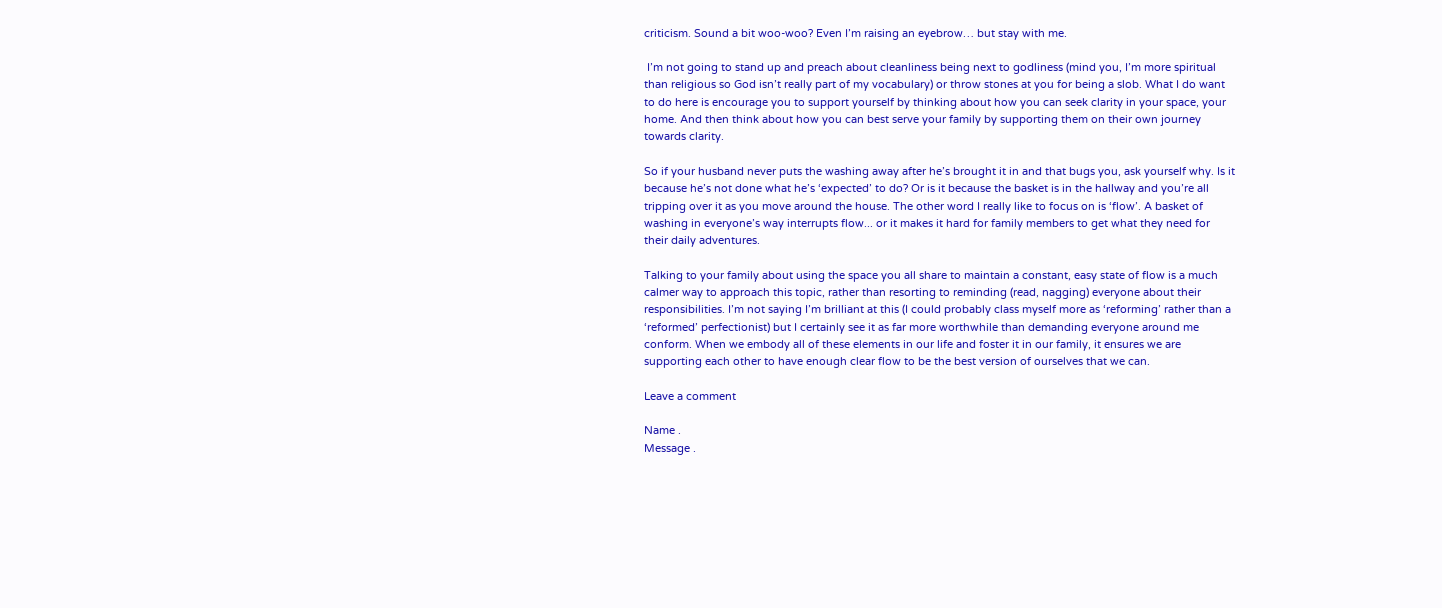criticism. Sound a bit woo-woo? Even I’m raising an eyebrow… but stay with me.

 I’m not going to stand up and preach about cleanliness being next to godliness (mind you, I’m more spiritual than religious so God isn’t really part of my vocabulary) or throw stones at you for being a slob. What I do want to do here is encourage you to support yourself by thinking about how you can seek clarity in your space, your home. And then think about how you can best serve your family by supporting them on their own journey towards clarity.

So if your husband never puts the washing away after he’s brought it in and that bugs you, ask yourself why. Is it because he’s not done what he’s ‘expected’ to do? Or is it because the basket is in the hallway and you’re all tripping over it as you move around the house. The other word I really like to focus on is ‘flow’. A basket of washing in everyone’s way interrupts flow... or it makes it hard for family members to get what they need for their daily adventures.

Talking to your family about using the space you all share to maintain a constant, easy state of flow is a much calmer way to approach this topic, rather than resorting to reminding (read, nagging) everyone about their responsibilities. I’m not saying I’m brilliant at this (I could probably class myself more as ‘reforming’ rather than a ‘reformed’ perfectionist) but I certainly see it as far more worthwhile than demanding everyone around me conform. When we embody all of these elements in our life and foster it in our family, it ensures we are supporting each other to have enough clear flow to be the best version of ourselves that we can.

Leave a comment

Name .
Message .